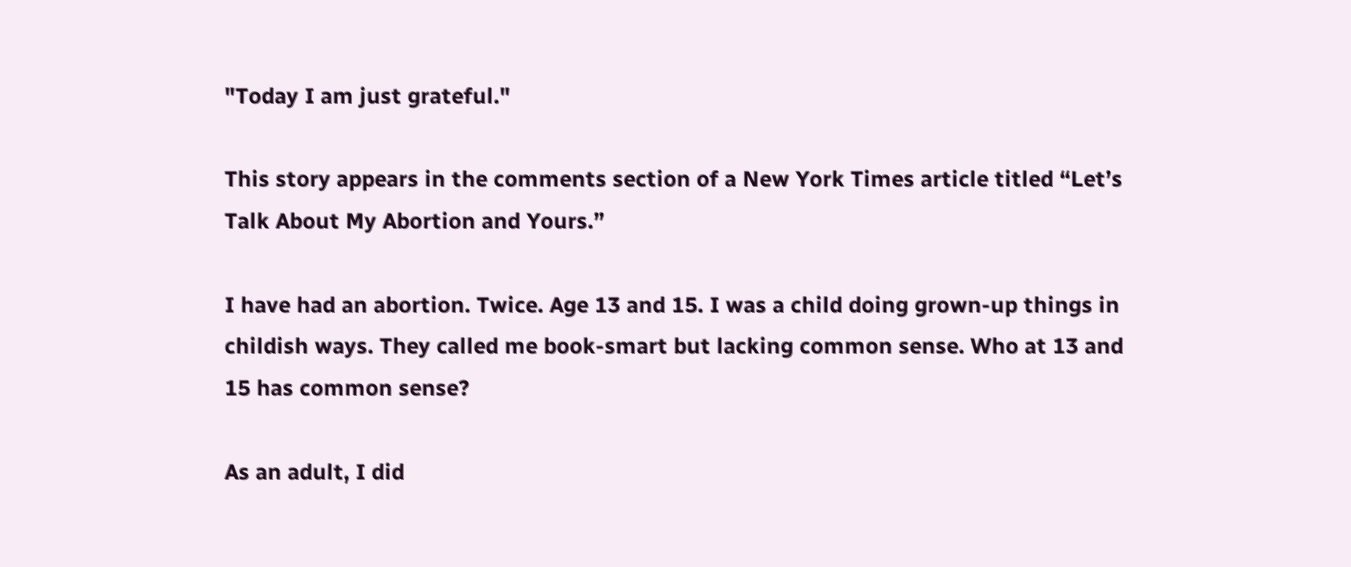"Today I am just grateful."

This story appears in the comments section of a New York Times article titled “Let’s Talk About My Abortion and Yours.”

I have had an abortion. Twice. Age 13 and 15. I was a child doing grown-up things in childish ways. They called me book-smart but lacking common sense. Who at 13 and 15 has common sense?

As an adult, I did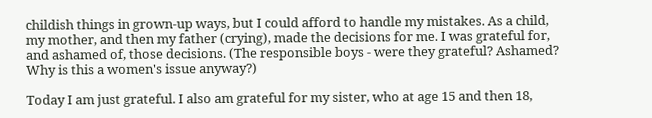childish things in grown-up ways, but I could afford to handle my mistakes. As a child, my mother, and then my father (crying), made the decisions for me. I was grateful for, and ashamed of, those decisions. (The responsible boys - were they grateful? Ashamed? Why is this a women's issue anyway?)

Today I am just grateful. I also am grateful for my sister, who at age 15 and then 18,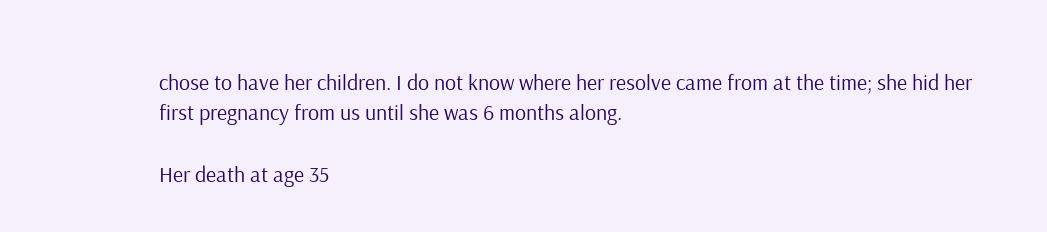chose to have her children. I do not know where her resolve came from at the time; she hid her first pregnancy from us until she was 6 months along.

Her death at age 35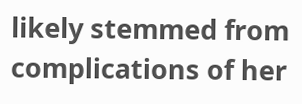likely stemmed from complications of her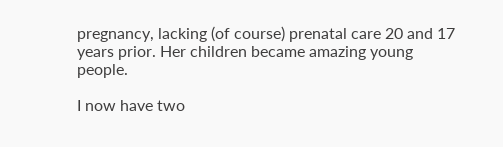pregnancy, lacking (of course) prenatal care 20 and 17 years prior. Her children became amazing young people.

I now have two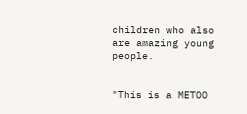children who also are amazing young people.


"This is a METOO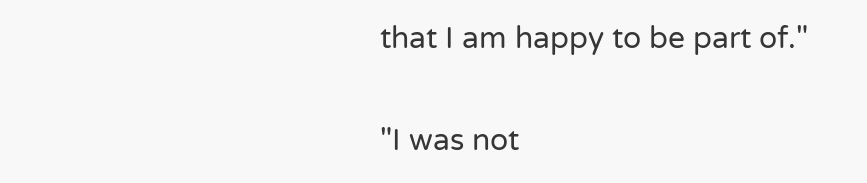that I am happy to be part of."

"I was not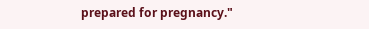prepared for pregnancy."